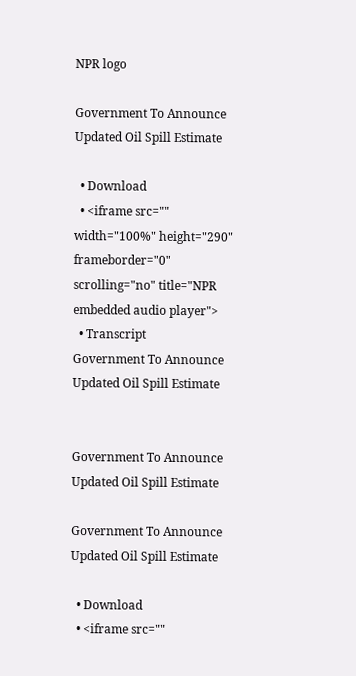NPR logo

Government To Announce Updated Oil Spill Estimate

  • Download
  • <iframe src="" width="100%" height="290" frameborder="0" scrolling="no" title="NPR embedded audio player">
  • Transcript
Government To Announce Updated Oil Spill Estimate


Government To Announce Updated Oil Spill Estimate

Government To Announce Updated Oil Spill Estimate

  • Download
  • <iframe src=""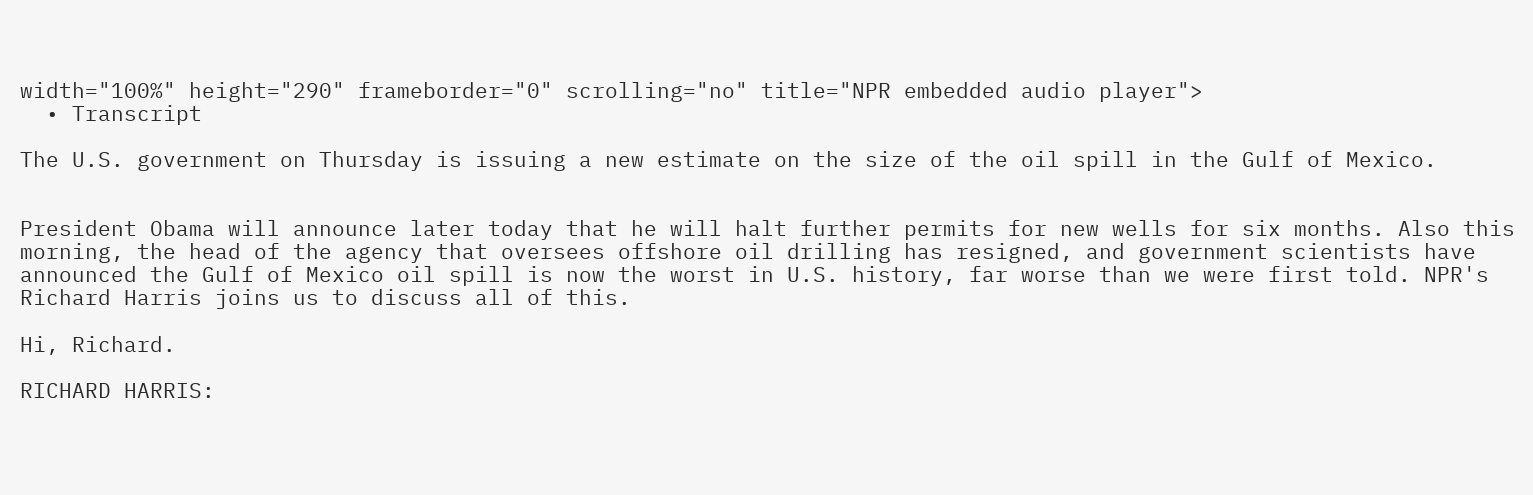width="100%" height="290" frameborder="0" scrolling="no" title="NPR embedded audio player">
  • Transcript

The U.S. government on Thursday is issuing a new estimate on the size of the oil spill in the Gulf of Mexico.


President Obama will announce later today that he will halt further permits for new wells for six months. Also this morning, the head of the agency that oversees offshore oil drilling has resigned, and government scientists have announced the Gulf of Mexico oil spill is now the worst in U.S. history, far worse than we were first told. NPR's Richard Harris joins us to discuss all of this.

Hi, Richard.

RICHARD HARRIS: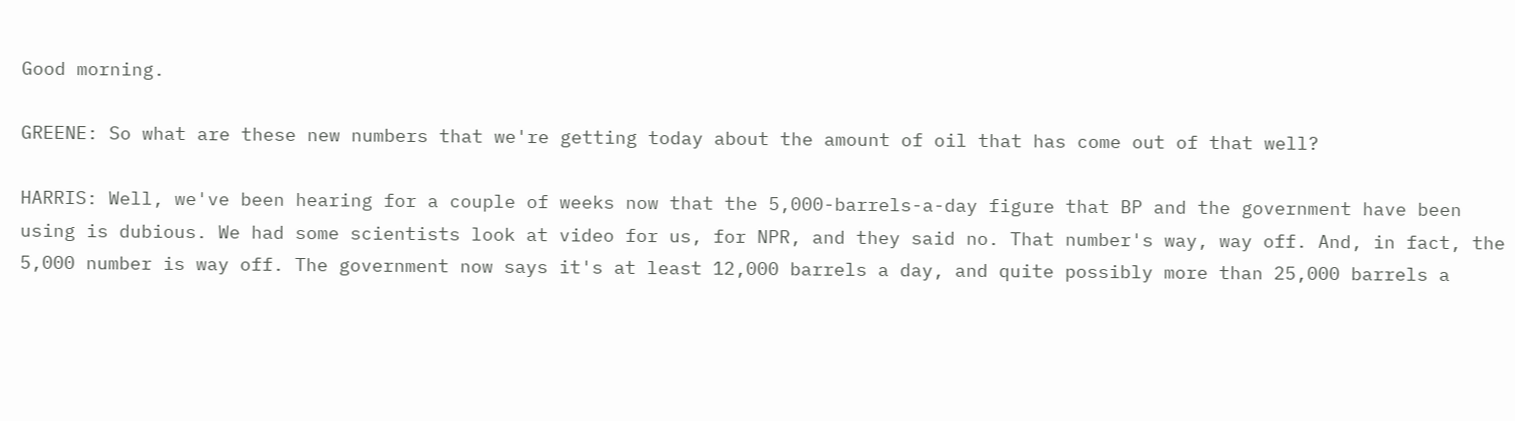Good morning.

GREENE: So what are these new numbers that we're getting today about the amount of oil that has come out of that well?

HARRIS: Well, we've been hearing for a couple of weeks now that the 5,000-barrels-a-day figure that BP and the government have been using is dubious. We had some scientists look at video for us, for NPR, and they said no. That number's way, way off. And, in fact, the 5,000 number is way off. The government now says it's at least 12,000 barrels a day, and quite possibly more than 25,000 barrels a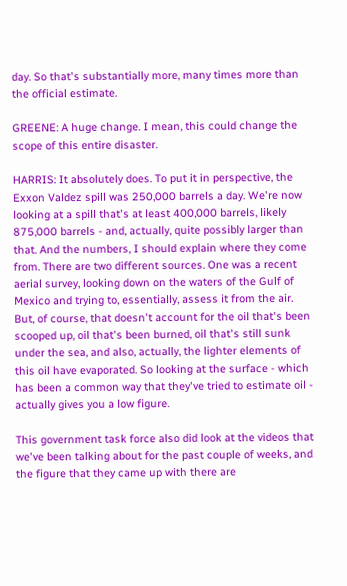day. So that's substantially more, many times more than the official estimate.

GREENE: A huge change. I mean, this could change the scope of this entire disaster.

HARRIS: It absolutely does. To put it in perspective, the Exxon Valdez spill was 250,000 barrels a day. We're now looking at a spill that's at least 400,000 barrels, likely 875,000 barrels - and, actually, quite possibly larger than that. And the numbers, I should explain where they come from. There are two different sources. One was a recent aerial survey, looking down on the waters of the Gulf of Mexico and trying to, essentially, assess it from the air. But, of course, that doesn't account for the oil that's been scooped up, oil that's been burned, oil that's still sunk under the sea, and also, actually, the lighter elements of this oil have evaporated. So looking at the surface - which has been a common way that they've tried to estimate oil - actually gives you a low figure.

This government task force also did look at the videos that we've been talking about for the past couple of weeks, and the figure that they came up with there are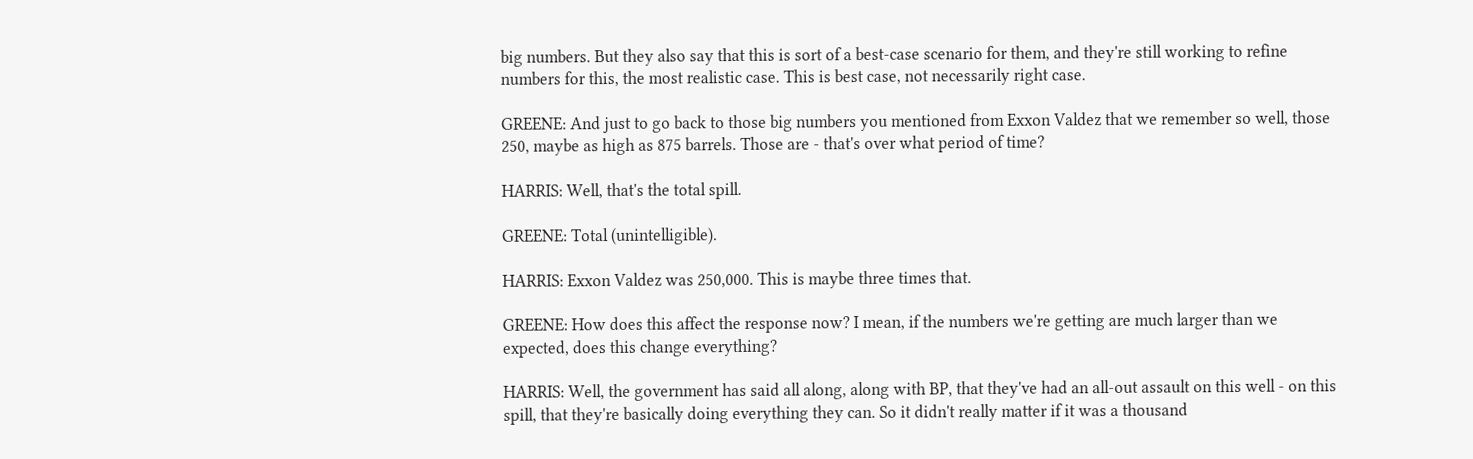big numbers. But they also say that this is sort of a best-case scenario for them, and they're still working to refine numbers for this, the most realistic case. This is best case, not necessarily right case.

GREENE: And just to go back to those big numbers you mentioned from Exxon Valdez that we remember so well, those 250, maybe as high as 875 barrels. Those are - that's over what period of time?

HARRIS: Well, that's the total spill.

GREENE: Total (unintelligible).

HARRIS: Exxon Valdez was 250,000. This is maybe three times that.

GREENE: How does this affect the response now? I mean, if the numbers we're getting are much larger than we expected, does this change everything?

HARRIS: Well, the government has said all along, along with BP, that they've had an all-out assault on this well - on this spill, that they're basically doing everything they can. So it didn't really matter if it was a thousand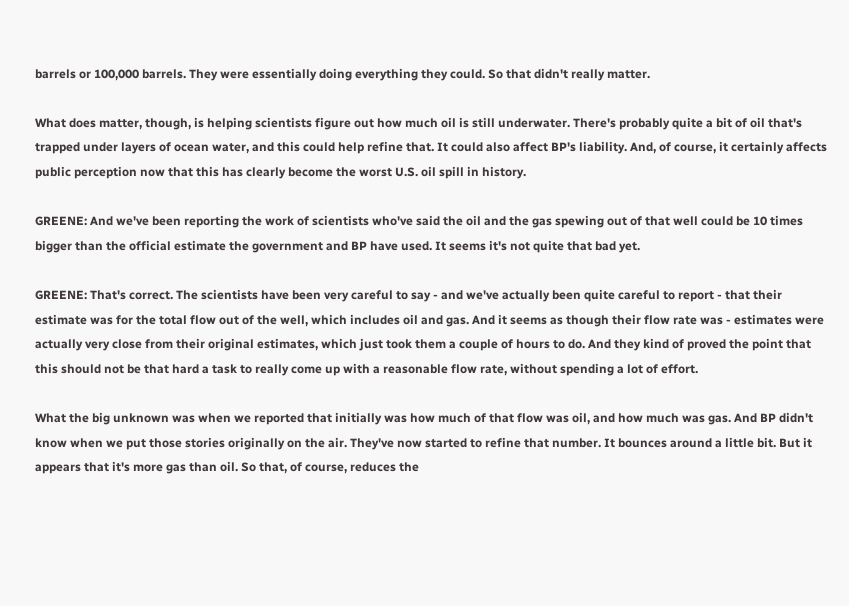barrels or 100,000 barrels. They were essentially doing everything they could. So that didn't really matter.

What does matter, though, is helping scientists figure out how much oil is still underwater. There's probably quite a bit of oil that's trapped under layers of ocean water, and this could help refine that. It could also affect BP's liability. And, of course, it certainly affects public perception now that this has clearly become the worst U.S. oil spill in history.

GREENE: And we've been reporting the work of scientists who've said the oil and the gas spewing out of that well could be 10 times bigger than the official estimate the government and BP have used. It seems it's not quite that bad yet.

GREENE: That's correct. The scientists have been very careful to say - and we've actually been quite careful to report - that their estimate was for the total flow out of the well, which includes oil and gas. And it seems as though their flow rate was - estimates were actually very close from their original estimates, which just took them a couple of hours to do. And they kind of proved the point that this should not be that hard a task to really come up with a reasonable flow rate, without spending a lot of effort.

What the big unknown was when we reported that initially was how much of that flow was oil, and how much was gas. And BP didn't know when we put those stories originally on the air. They've now started to refine that number. It bounces around a little bit. But it appears that it's more gas than oil. So that, of course, reduces the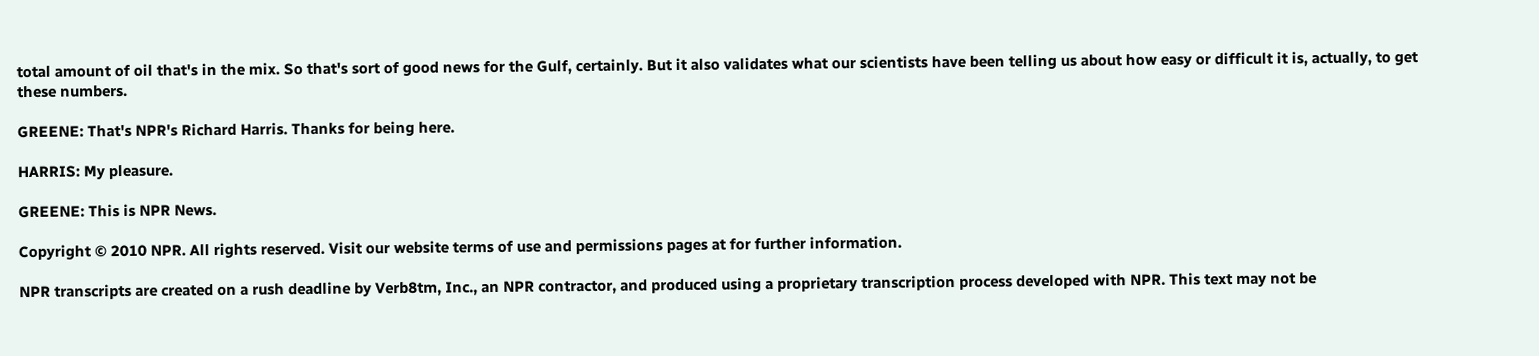total amount of oil that's in the mix. So that's sort of good news for the Gulf, certainly. But it also validates what our scientists have been telling us about how easy or difficult it is, actually, to get these numbers.

GREENE: That's NPR's Richard Harris. Thanks for being here.

HARRIS: My pleasure.

GREENE: This is NPR News.

Copyright © 2010 NPR. All rights reserved. Visit our website terms of use and permissions pages at for further information.

NPR transcripts are created on a rush deadline by Verb8tm, Inc., an NPR contractor, and produced using a proprietary transcription process developed with NPR. This text may not be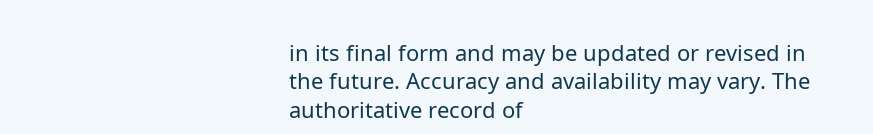in its final form and may be updated or revised in the future. Accuracy and availability may vary. The authoritative record of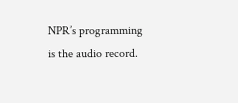NPR’s programming is the audio record.